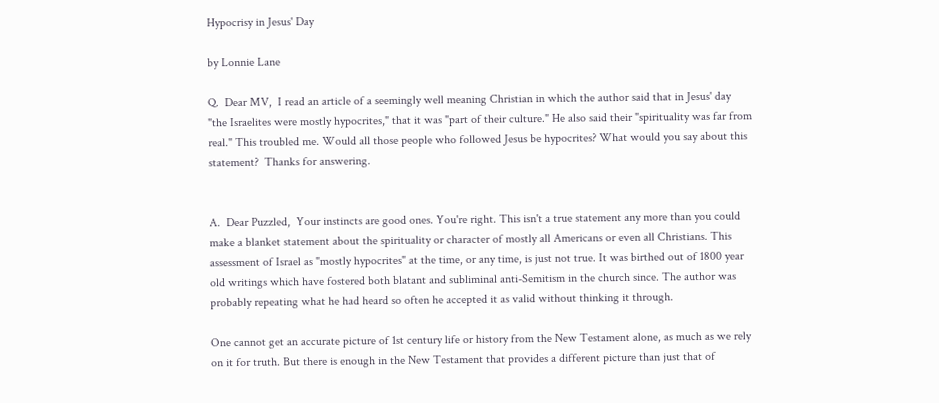Hypocrisy in Jesus' Day

by Lonnie Lane

Q.  Dear MV,  I read an article of a seemingly well meaning Christian in which the author said that in Jesus' day "the Israelites were mostly hypocrites," that it was "part of their culture." He also said their "spirituality was far from real." This troubled me. Would all those people who followed Jesus be hypocrites? What would you say about this statement?  Thanks for answering.


A.  Dear Puzzled,  Your instincts are good ones. You're right. This isn't a true statement any more than you could make a blanket statement about the spirituality or character of mostly all Americans or even all Christians. This assessment of Israel as "mostly hypocrites" at the time, or any time, is just not true. It was birthed out of 1800 year old writings which have fostered both blatant and subliminal anti-Semitism in the church since. The author was probably repeating what he had heard so often he accepted it as valid without thinking it through.

One cannot get an accurate picture of 1st century life or history from the New Testament alone, as much as we rely on it for truth. But there is enough in the New Testament that provides a different picture than just that of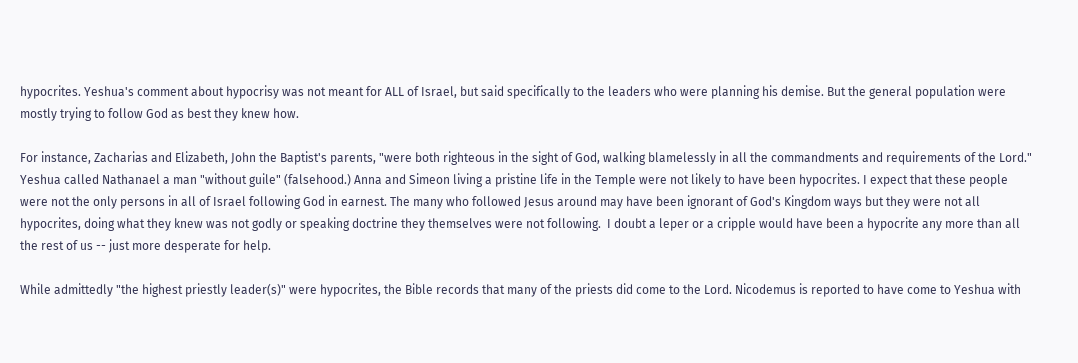hypocrites. Yeshua's comment about hypocrisy was not meant for ALL of Israel, but said specifically to the leaders who were planning his demise. But the general population were mostly trying to follow God as best they knew how.

For instance, Zacharias and Elizabeth, John the Baptist's parents, "were both righteous in the sight of God, walking blamelessly in all the commandments and requirements of the Lord." Yeshua called Nathanael a man "without guile" (falsehood.) Anna and Simeon living a pristine life in the Temple were not likely to have been hypocrites. I expect that these people were not the only persons in all of Israel following God in earnest. The many who followed Jesus around may have been ignorant of God's Kingdom ways but they were not all hypocrites, doing what they knew was not godly or speaking doctrine they themselves were not following.  I doubt a leper or a cripple would have been a hypocrite any more than all the rest of us -- just more desperate for help.

While admittedly "the highest priestly leader(s)" were hypocrites, the Bible records that many of the priests did come to the Lord. Nicodemus is reported to have come to Yeshua with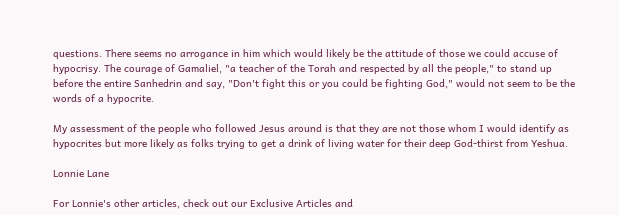questions. There seems no arrogance in him which would likely be the attitude of those we could accuse of hypocrisy. The courage of Gamaliel, "a teacher of the Torah and respected by all the people," to stand up before the entire Sanhedrin and say, "Don't fight this or you could be fighting God," would not seem to be the words of a hypocrite.

My assessment of the people who followed Jesus around is that they are not those whom I would identify as hypocrites but more likely as folks trying to get a drink of living water for their deep God-thirst from Yeshua.

Lonnie Lane

For Lonnie's other articles, check out our Exclusive Articles and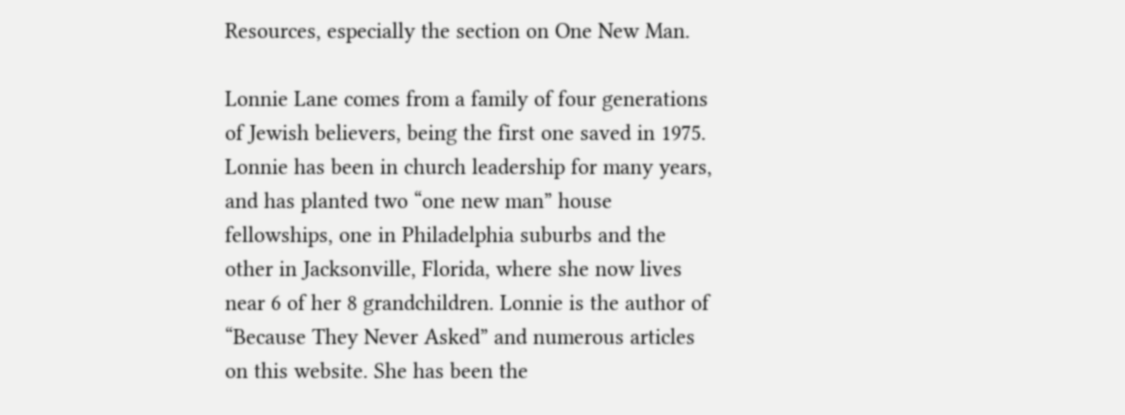Resources, especially the section on One New Man.

Lonnie Lane comes from a family of four generations of Jewish believers, being the first one saved in 1975. Lonnie has been in church leadership for many years, and has planted two “one new man” house fellowships, one in Philadelphia suburbs and the other in Jacksonville, Florida, where she now lives near 6 of her 8 grandchildren. Lonnie is the author of “Because They Never Asked” and numerous articles on this website. She has been the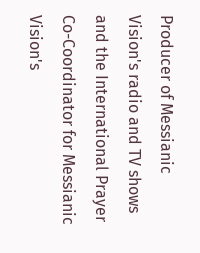Producer of Messianic Vision's radio and TV shows and the International Prayer Co-Coordinator for Messianic Vision's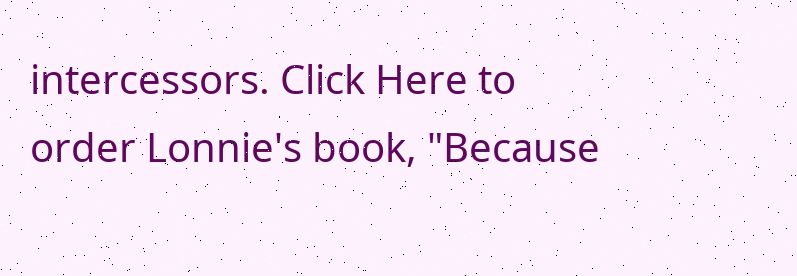intercessors. Click Here to order Lonnie's book, "Because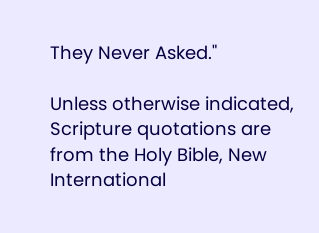They Never Asked."

Unless otherwise indicated, Scripture quotations are from the Holy Bible, New International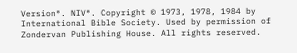Version®. NIV®. Copyright © 1973, 1978, 1984 by International Bible Society. Used by permission of Zondervan Publishing House. All rights reserved.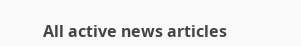All active news articles